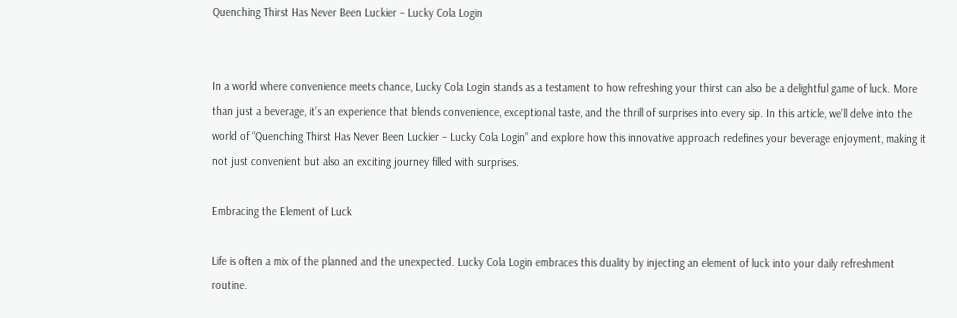Quenching Thirst Has Never Been Luckier – Lucky Cola Login


In a world where convenience meets chance, Lucky Cola Login stands as a testament to how refreshing your thirst can also be a delightful game of luck. More than just a beverage, it’s an experience that blends convenience, exceptional taste, and the thrill of surprises into every sip. In this article, we’ll delve into the world of “Quenching Thirst Has Never Been Luckier – Lucky Cola Login” and explore how this innovative approach redefines your beverage enjoyment, making it not just convenient but also an exciting journey filled with surprises.

Embracing the Element of Luck

Life is often a mix of the planned and the unexpected. Lucky Cola Login embraces this duality by injecting an element of luck into your daily refreshment routine.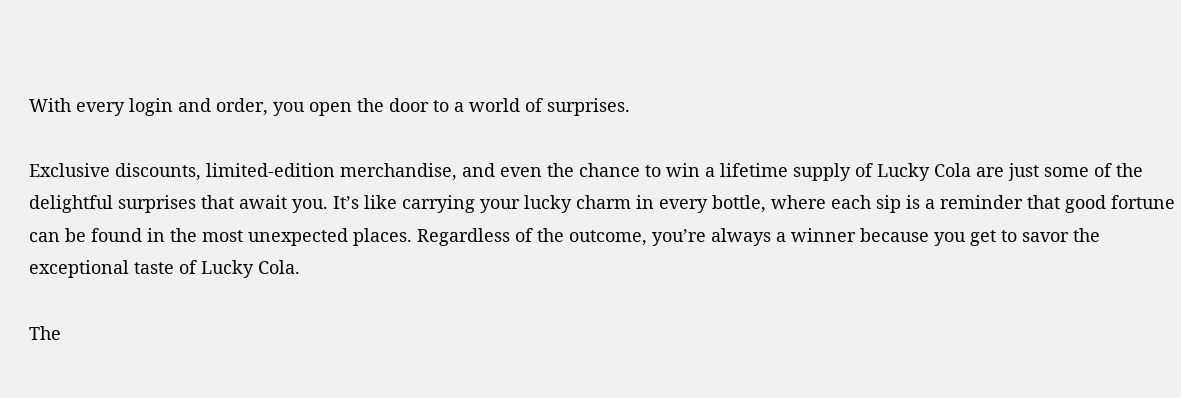With every login and order, you open the door to a world of surprises.

Exclusive discounts, limited-edition merchandise, and even the chance to win a lifetime supply of Lucky Cola are just some of the delightful surprises that await you. It’s like carrying your lucky charm in every bottle, where each sip is a reminder that good fortune can be found in the most unexpected places. Regardless of the outcome, you’re always a winner because you get to savor the exceptional taste of Lucky Cola.

The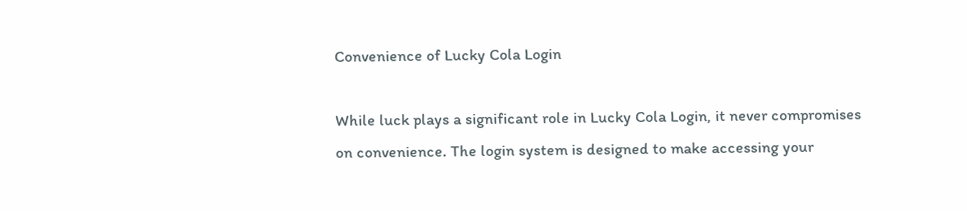Convenience of Lucky Cola Login

While luck plays a significant role in Lucky Cola Login, it never compromises on convenience. The login system is designed to make accessing your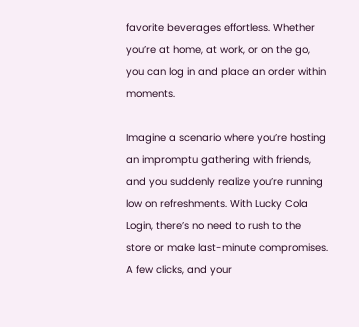favorite beverages effortless. Whether you’re at home, at work, or on the go, you can log in and place an order within moments.

Imagine a scenario where you’re hosting an impromptu gathering with friends, and you suddenly realize you’re running low on refreshments. With Lucky Cola Login, there’s no need to rush to the store or make last-minute compromises. A few clicks, and your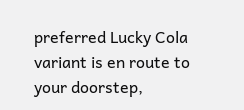preferred Lucky Cola variant is en route to your doorstep,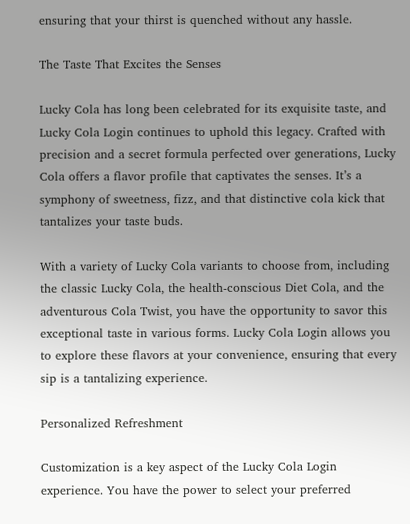ensuring that your thirst is quenched without any hassle.

The Taste That Excites the Senses

Lucky Cola has long been celebrated for its exquisite taste, and Lucky Cola Login continues to uphold this legacy. Crafted with precision and a secret formula perfected over generations, Lucky Cola offers a flavor profile that captivates the senses. It’s a symphony of sweetness, fizz, and that distinctive cola kick that tantalizes your taste buds.

With a variety of Lucky Cola variants to choose from, including the classic Lucky Cola, the health-conscious Diet Cola, and the adventurous Cola Twist, you have the opportunity to savor this exceptional taste in various forms. Lucky Cola Login allows you to explore these flavors at your convenience, ensuring that every sip is a tantalizing experience.

Personalized Refreshment

Customization is a key aspect of the Lucky Cola Login experience. You have the power to select your preferred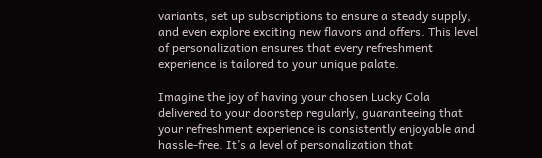variants, set up subscriptions to ensure a steady supply, and even explore exciting new flavors and offers. This level of personalization ensures that every refreshment experience is tailored to your unique palate.

Imagine the joy of having your chosen Lucky Cola delivered to your doorstep regularly, guaranteeing that your refreshment experience is consistently enjoyable and hassle-free. It’s a level of personalization that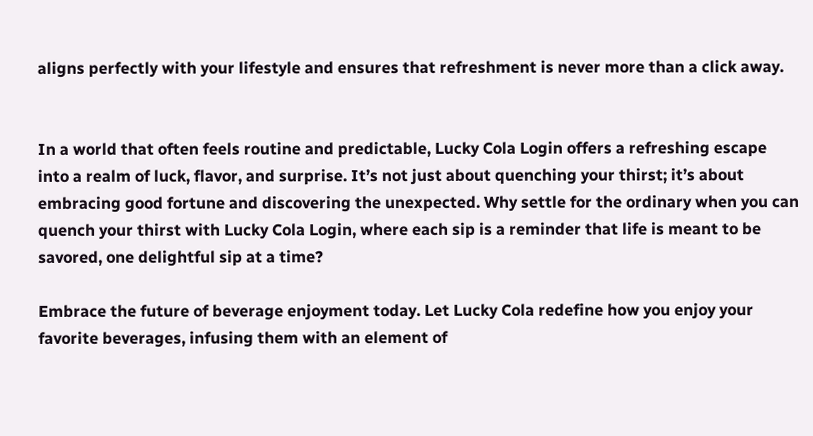aligns perfectly with your lifestyle and ensures that refreshment is never more than a click away.


In a world that often feels routine and predictable, Lucky Cola Login offers a refreshing escape into a realm of luck, flavor, and surprise. It’s not just about quenching your thirst; it’s about embracing good fortune and discovering the unexpected. Why settle for the ordinary when you can quench your thirst with Lucky Cola Login, where each sip is a reminder that life is meant to be savored, one delightful sip at a time?

Embrace the future of beverage enjoyment today. Let Lucky Cola redefine how you enjoy your favorite beverages, infusing them with an element of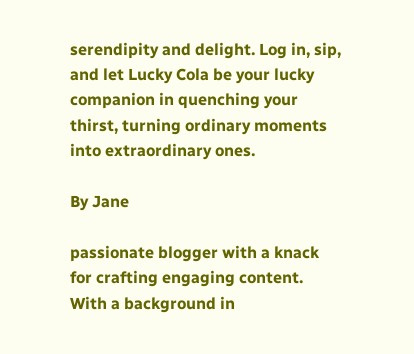serendipity and delight. Log in, sip, and let Lucky Cola be your lucky companion in quenching your thirst, turning ordinary moments into extraordinary ones.

By Jane

passionate blogger with a knack for crafting engaging content. With a background in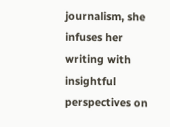journalism, she infuses her writing with insightful perspectives on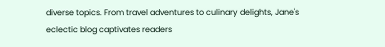diverse topics. From travel adventures to culinary delights, Jane's eclectic blog captivates readers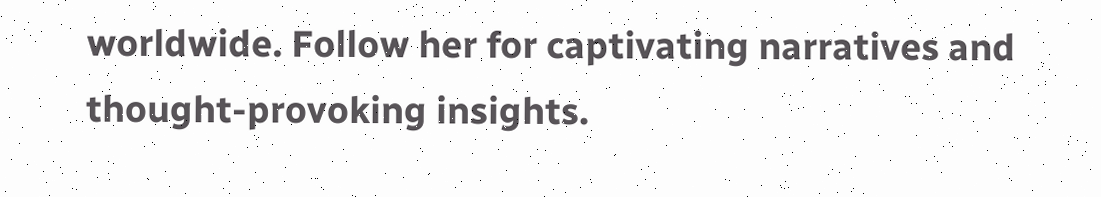worldwide. Follow her for captivating narratives and thought-provoking insights.